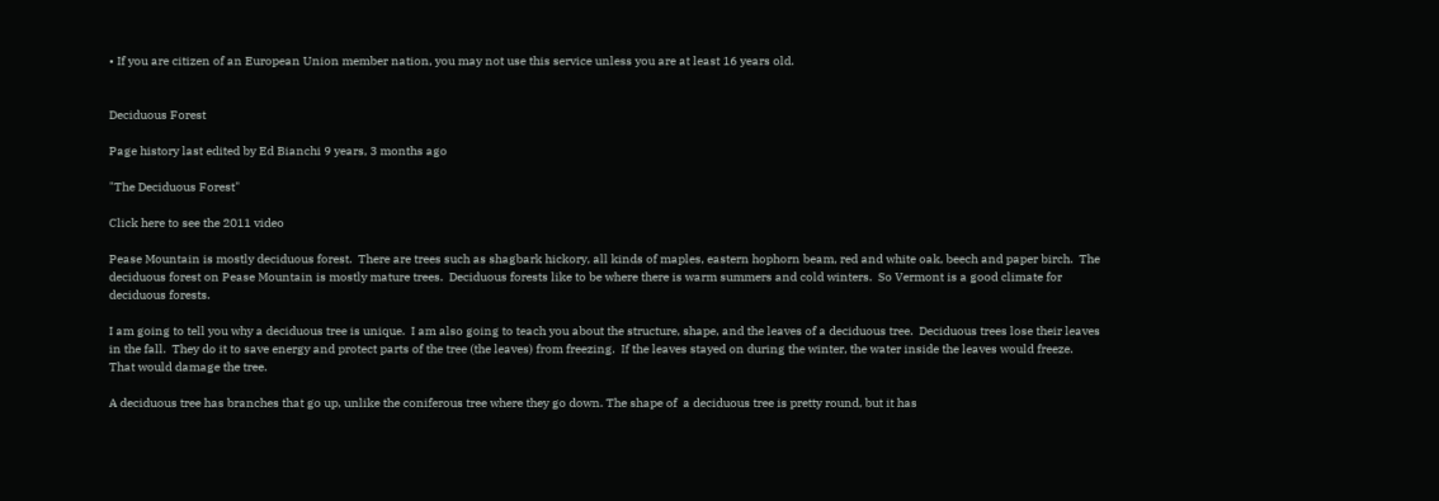• If you are citizen of an European Union member nation, you may not use this service unless you are at least 16 years old.


Deciduous Forest

Page history last edited by Ed Bianchi 9 years, 3 months ago

"The Deciduous Forest"

Click here to see the 2011 video

Pease Mountain is mostly deciduous forest.  There are trees such as shagbark hickory, all kinds of maples, eastern hophorn beam, red and white oak, beech and paper birch.  The deciduous forest on Pease Mountain is mostly mature trees.  Deciduous forests like to be where there is warm summers and cold winters.  So Vermont is a good climate for deciduous forests.

I am going to tell you why a deciduous tree is unique.  I am also going to teach you about the structure, shape, and the leaves of a deciduous tree.  Deciduous trees lose their leaves in the fall.  They do it to save energy and protect parts of the tree (the leaves) from freezing.  If the leaves stayed on during the winter, the water inside the leaves would freeze.  That would damage the tree.

A deciduous tree has branches that go up, unlike the coniferous tree where they go down. The shape of  a deciduous tree is pretty round, but it has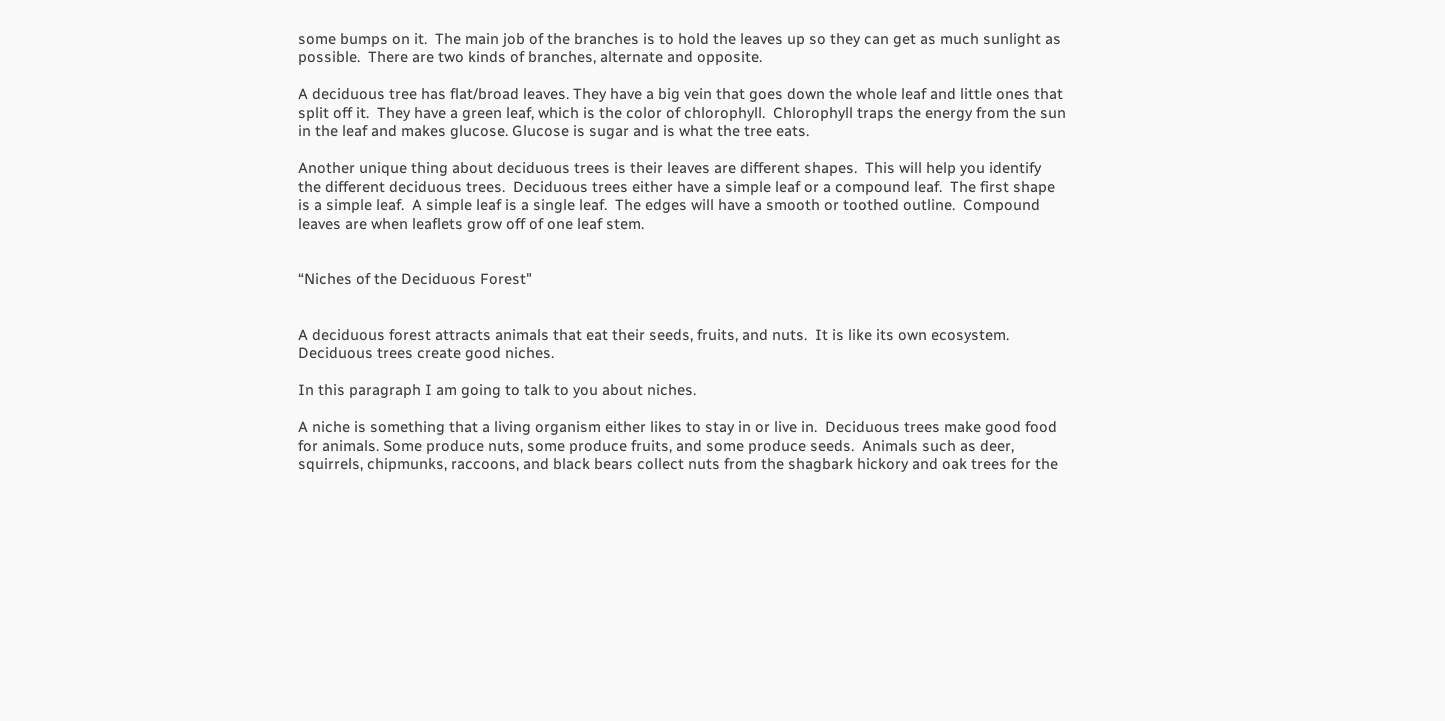some bumps on it.  The main job of the branches is to hold the leaves up so they can get as much sunlight as possible.  There are two kinds of branches, alternate and opposite.

A deciduous tree has flat/broad leaves. They have a big vein that goes down the whole leaf and little ones that split off it.  They have a green leaf, which is the color of chlorophyll.  Chlorophyll traps the energy from the sun in the leaf and makes glucose. Glucose is sugar and is what the tree eats.

Another unique thing about deciduous trees is their leaves are different shapes.  This will help you identify the different deciduous trees.  Deciduous trees either have a simple leaf or a compound leaf.  The first shape is a simple leaf.  A simple leaf is a single leaf.  The edges will have a smooth or toothed outline.  Compound leaves are when leaflets grow off of one leaf stem.


“Niches of the Deciduous Forest"


A deciduous forest attracts animals that eat their seeds, fruits, and nuts.  It is like its own ecosystem.  Deciduous trees create good niches.

In this paragraph I am going to talk to you about niches.

A niche is something that a living organism either likes to stay in or live in.  Deciduous trees make good food for animals. Some produce nuts, some produce fruits, and some produce seeds.  Animals such as deer, squirrels, chipmunks, raccoons, and black bears collect nuts from the shagbark hickory and oak trees for the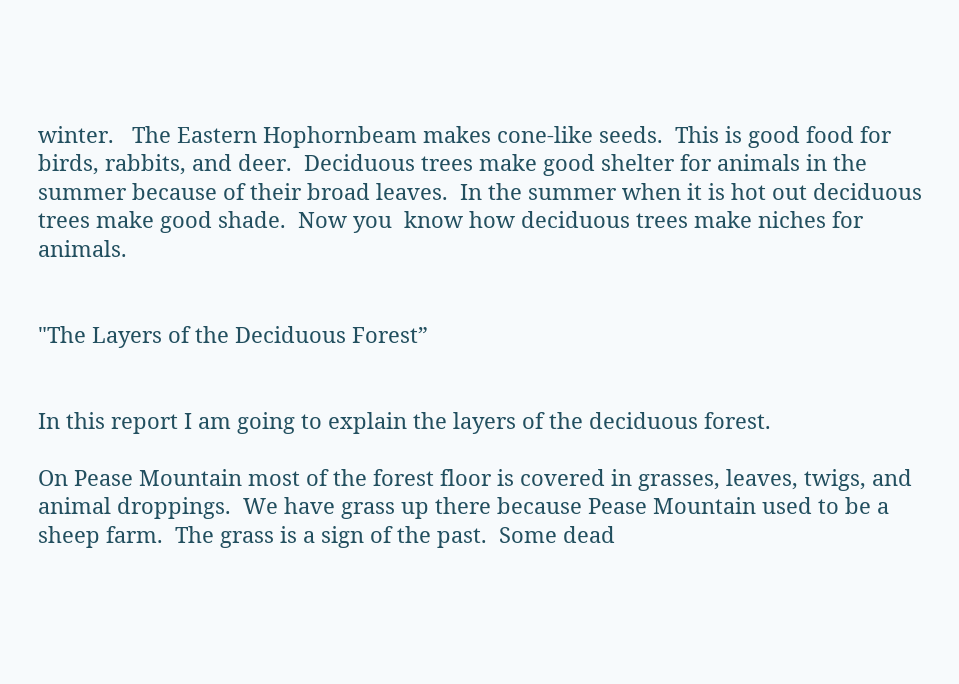winter.   The Eastern Hophornbeam makes cone-like seeds.  This is good food for birds, rabbits, and deer.  Deciduous trees make good shelter for animals in the summer because of their broad leaves.  In the summer when it is hot out deciduous trees make good shade.  Now you  know how deciduous trees make niches for animals.


"The Layers of the Deciduous Forest”


In this report I am going to explain the layers of the deciduous forest.

On Pease Mountain most of the forest floor is covered in grasses, leaves, twigs, and animal droppings.  We have grass up there because Pease Mountain used to be a sheep farm.  The grass is a sign of the past.  Some dead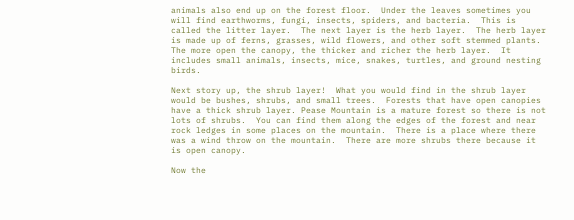animals also end up on the forest floor.  Under the leaves sometimes you will find earthworms, fungi, insects, spiders, and bacteria.  This is called the litter layer.  The next layer is the herb layer.  The herb layer is made up of ferns, grasses, wild flowers, and other soft stemmed plants.  The more open the canopy, the thicker and richer the herb layer.  It includes small animals, insects, mice, snakes, turtles, and ground nesting birds.

Next story up, the shrub layer!  What you would find in the shrub layer would be bushes, shrubs, and small trees.  Forests that have open canopies have a thick shrub layer. Pease Mountain is a mature forest so there is not lots of shrubs.  You can find them along the edges of the forest and near rock ledges in some places on the mountain.  There is a place where there was a wind throw on the mountain.  There are more shrubs there because it is open canopy.

Now the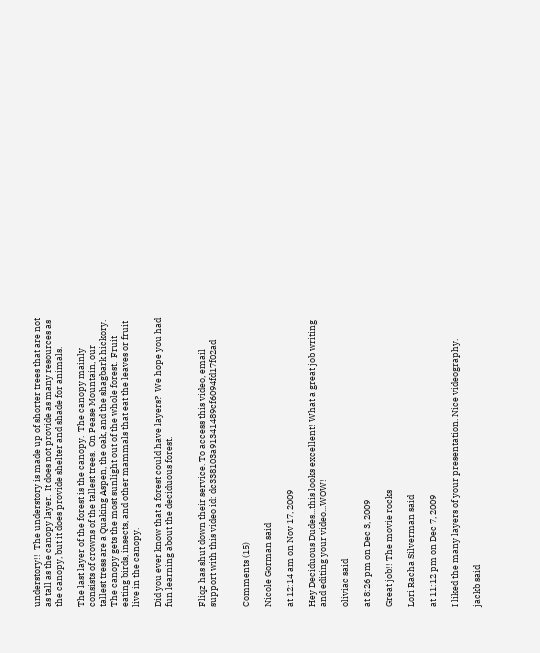understory!!  The understory is made up of shorter trees that are not as tall as the canopy layer.  It does not provide as many resources as the canopy, but it does provide shelter and shade for animals.

The last layer of the forest is the canopy.  The canopy mainly consists of crowns of the tallest trees.  On Pease Mountain, our tallest tress are a Quaking Aspen, the oak, and the shagbark hickory.  The canopy gets the most sunlight out of the whole forest.  Fruit eating birds, insects, and other mammals that eat the leaves or fruit live in the canopy.

Did you ever know that a forest could have layers?  We hope you had fun learning about the deciduous forest.


Fliqz has shut down their service. To access this video, email support with this video id: dc338103a91341489cf6094fd17f02ad


Comments (15)

Nicole Gorman said

at 12:14 am on Nov 17, 2009

Hey Deciduous Dudes...this looks excellent! What a great job writing and editing your video...WOW!

oliviac said

at 8:26 pm on Dec 3, 2009

Great job!! The movie rocks

Lori Racha Silverman said

at 11:12 pm on Dec 7, 2009

I liked the many layers of your presentation. Nice videography.

jackb said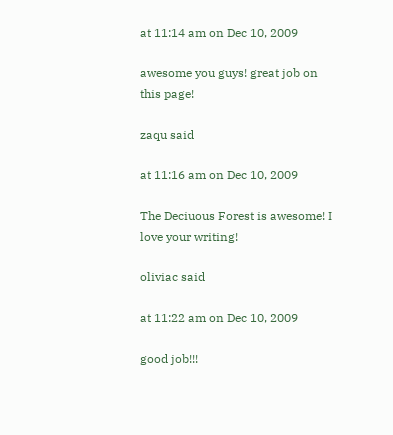at 11:14 am on Dec 10, 2009

awesome you guys! great job on this page!

zaqu said

at 11:16 am on Dec 10, 2009

The Deciuous Forest is awesome! I love your writing!

oliviac said

at 11:22 am on Dec 10, 2009

good job!!!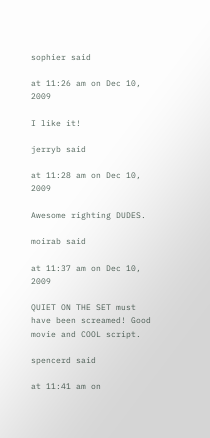sophier said

at 11:26 am on Dec 10, 2009

I like it!

jerryb said

at 11:28 am on Dec 10, 2009

Awesome righting DUDES.

moirab said

at 11:37 am on Dec 10, 2009

QUIET ON THE SET must have been screamed! Good movie and COOL script.

spencerd said

at 11:41 am on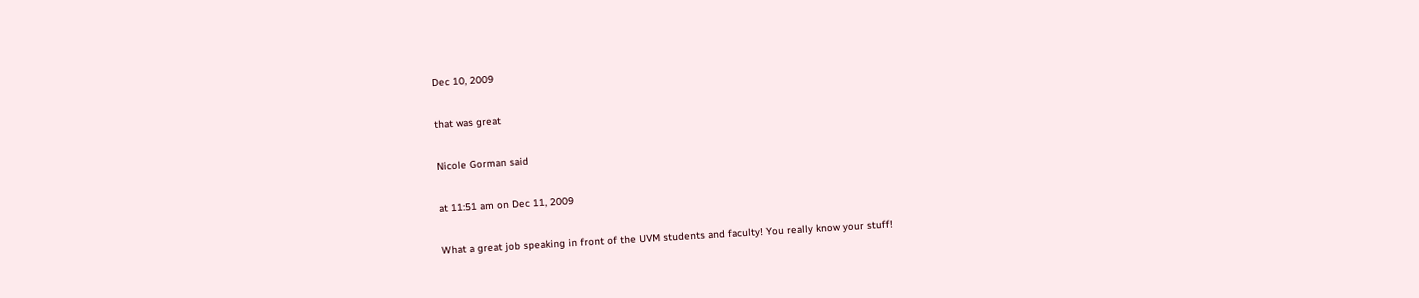Dec 10, 2009

that was great

Nicole Gorman said

at 11:51 am on Dec 11, 2009

What a great job speaking in front of the UVM students and faculty! You really know your stuff!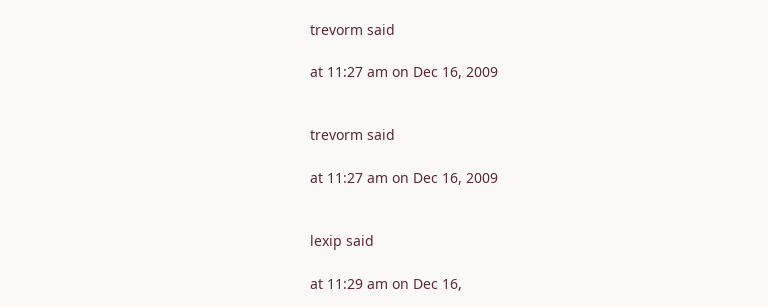trevorm said

at 11:27 am on Dec 16, 2009


trevorm said

at 11:27 am on Dec 16, 2009


lexip said

at 11:29 am on Dec 16,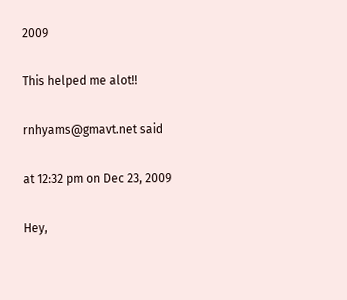2009

This helped me alot!!

rnhyams@gmavt.net said

at 12:32 pm on Dec 23, 2009

Hey,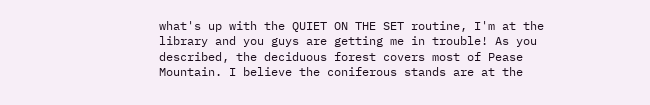what's up with the QUIET ON THE SET routine, I'm at the library and you guys are getting me in trouble! As you described, the deciduous forest covers most of Pease Mountain. I believe the coniferous stands are at the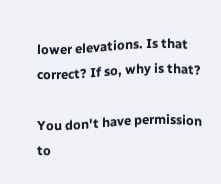lower elevations. Is that correct? If so, why is that?

You don't have permission to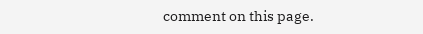comment on this page.